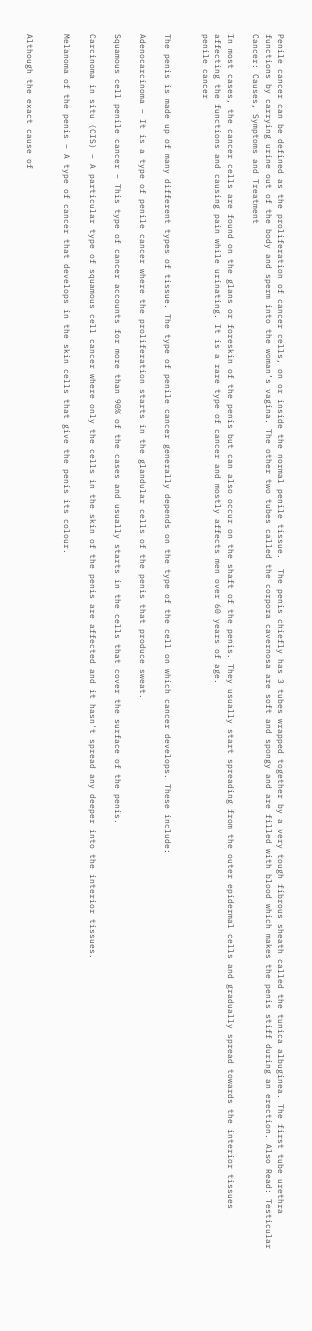Penile cancer can be defined as the proliferation of cancer cells, on or inside the normal penile tissue.  The penis chiefly has 3 tubes wrapped together by a very tough fibrous sheath called the tunica albuginea. The first tube urethra functions by carrying urine out of the body and sperm into the woman’s vagina. The other two tubes called the corpora cavernosa are soft and spongy and are filled with blood which makes the penis stiff during an erection. Also Read: Testicular Cancer: Causes, Symptoms and Treatment

In most cases, the cancer cells are found on the glans or foreskin of the penis but can also occur on the shaft of the penis. They usually start spreading from the outer epidermal cells and gradually spread towards the interior tissues affecting the functions and causing pain while urinating. It is a rare type of cancer and mostly affects men over 60 years of age.
penile cancer


The penis is made up of many different types of tissue. The type of penile cancer generally depends on the type of the cell on which cancer develops. These include:

Adenocarcinoma – It is a type of penile cancer where the proliferation starts in the glandular cells of the penis that produce sweat.

Squamous cell penile cancer – This type of cancer accounts for more than 90% of the cases and usually starts in the cells that cover the surface of the penis.

Carcinoma in situ (CIS) – A particular type of squamous cell cancer where only the cells in the skin of the penis are affected and it hasn't spread any deeper into the interior tissues.

Melanoma of the penis – A type of cancer that develops in the skin cells that give the penis its colour.


Although the exact cause of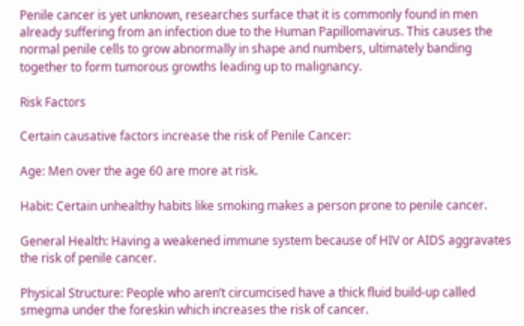Penile cancer is yet unknown, researches surface that it is commonly found in men already suffering from an infection due to the Human Papillomavirus. This causes the normal penile cells to grow abnormally in shape and numbers, ultimately banding together to form tumorous growths leading up to malignancy.

Risk Factors

Certain causative factors increase the risk of Penile Cancer:

Age: Men over the age 60 are more at risk.

Habit: Certain unhealthy habits like smoking makes a person prone to penile cancer.

General Health: Having a weakened immune system because of HIV or AIDS aggravates the risk of penile cancer.

Physical Structure: People who aren’t circumcised have a thick fluid build-up called smegma under the foreskin which increases the risk of cancer.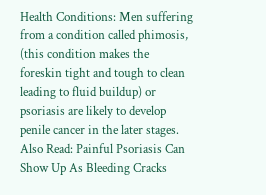Health Conditions: Men suffering from a condition called phimosis, (this condition makes the foreskin tight and tough to clean leading to fluid buildup) or psoriasis are likely to develop penile cancer in the later stages. Also Read: Painful Psoriasis Can Show Up As Bleeding Cracks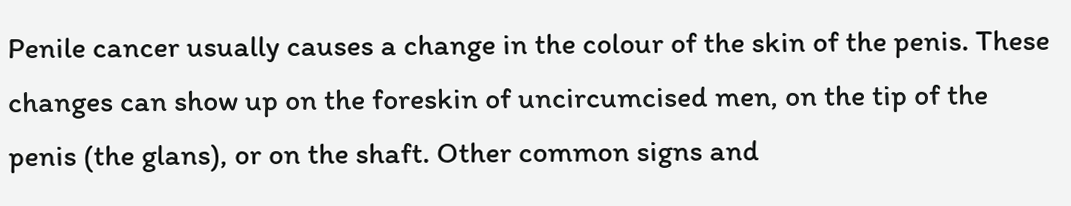Penile cancer usually causes a change in the colour of the skin of the penis. These changes can show up on the foreskin of uncircumcised men, on the tip of the penis (the glans), or on the shaft. Other common signs and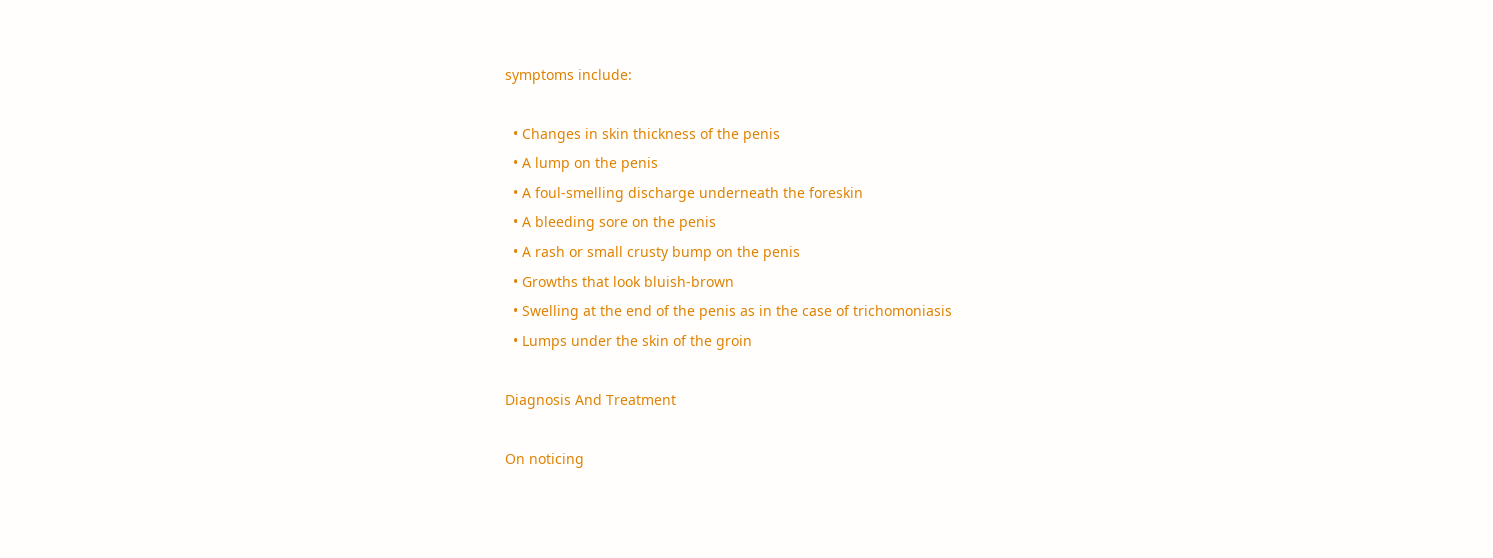symptoms include:

  • Changes in skin thickness of the penis
  • A lump on the penis
  • A foul-smelling discharge underneath the foreskin
  • A bleeding sore on the penis
  • A rash or small crusty bump on the penis
  • Growths that look bluish-brown
  • Swelling at the end of the penis as in the case of trichomoniasis
  • Lumps under the skin of the groin

Diagnosis And Treatment

On noticing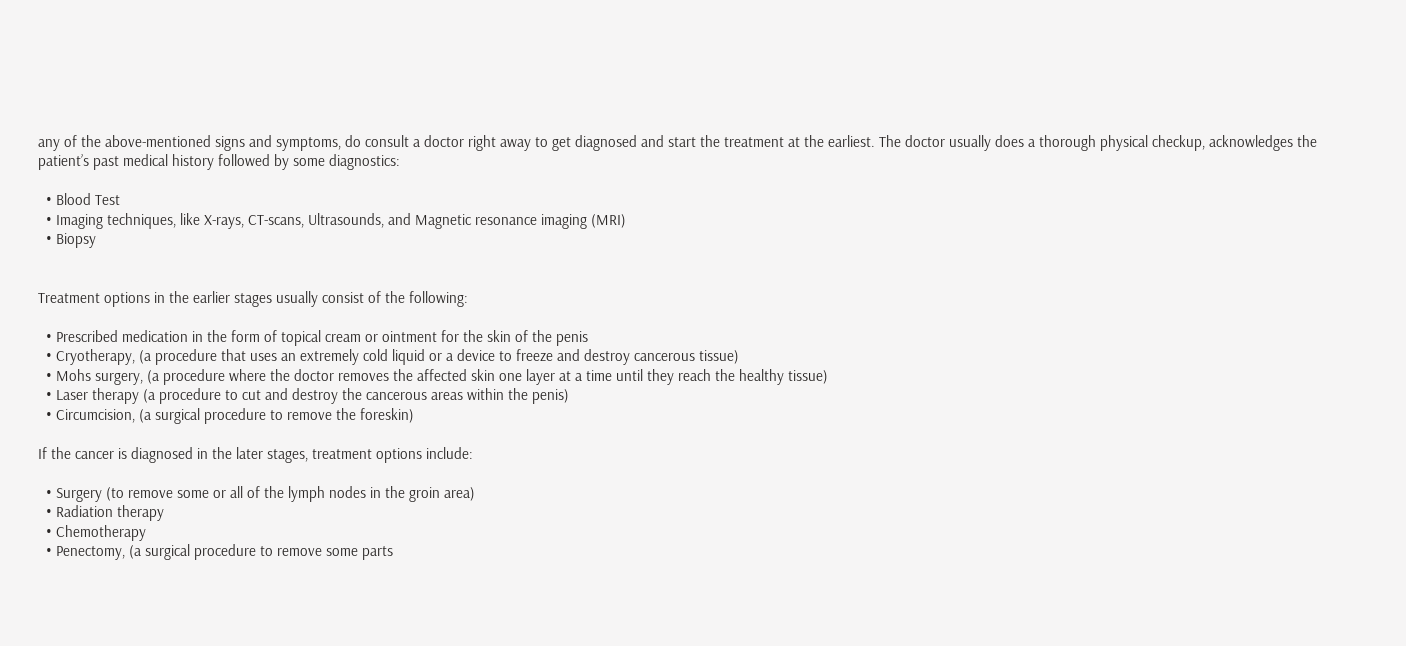any of the above-mentioned signs and symptoms, do consult a doctor right away to get diagnosed and start the treatment at the earliest. The doctor usually does a thorough physical checkup, acknowledges the patient’s past medical history followed by some diagnostics:

  • Blood Test
  • Imaging techniques, like X-rays, CT-scans, Ultrasounds, and Magnetic resonance imaging (MRI)
  • Biopsy


Treatment options in the earlier stages usually consist of the following:

  • Prescribed medication in the form of topical cream or ointment for the skin of the penis
  • Cryotherapy, (a procedure that uses an extremely cold liquid or a device to freeze and destroy cancerous tissue)
  • Mohs surgery, (a procedure where the doctor removes the affected skin one layer at a time until they reach the healthy tissue)
  • Laser therapy (a procedure to cut and destroy the cancerous areas within the penis)
  • Circumcision, (a surgical procedure to remove the foreskin)

If the cancer is diagnosed in the later stages, treatment options include:

  • Surgery (to remove some or all of the lymph nodes in the groin area)
  • Radiation therapy
  • Chemotherapy
  • Penectomy, (a surgical procedure to remove some parts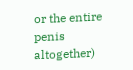or the entire penis altogether)